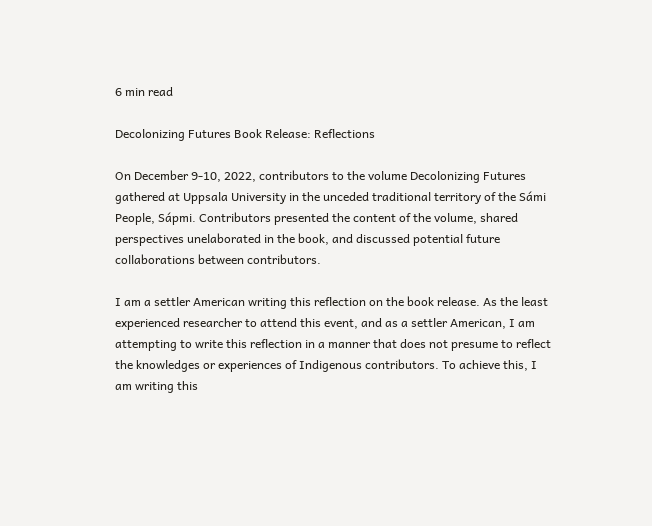6 min read

Decolonizing Futures Book Release: Reflections

On December 9-10, 2022, contributors to the volume Decolonizing Futures gathered at Uppsala University in the unceded traditional territory of the Sámi People, Sápmi. Contributors presented the content of the volume, shared perspectives unelaborated in the book, and discussed potential future collaborations between contributors.

I am a settler American writing this reflection on the book release. As the least experienced researcher to attend this event, and as a settler American, I am attempting to write this reflection in a manner that does not presume to reflect the knowledges or experiences of Indigenous contributors. To achieve this, I am writing this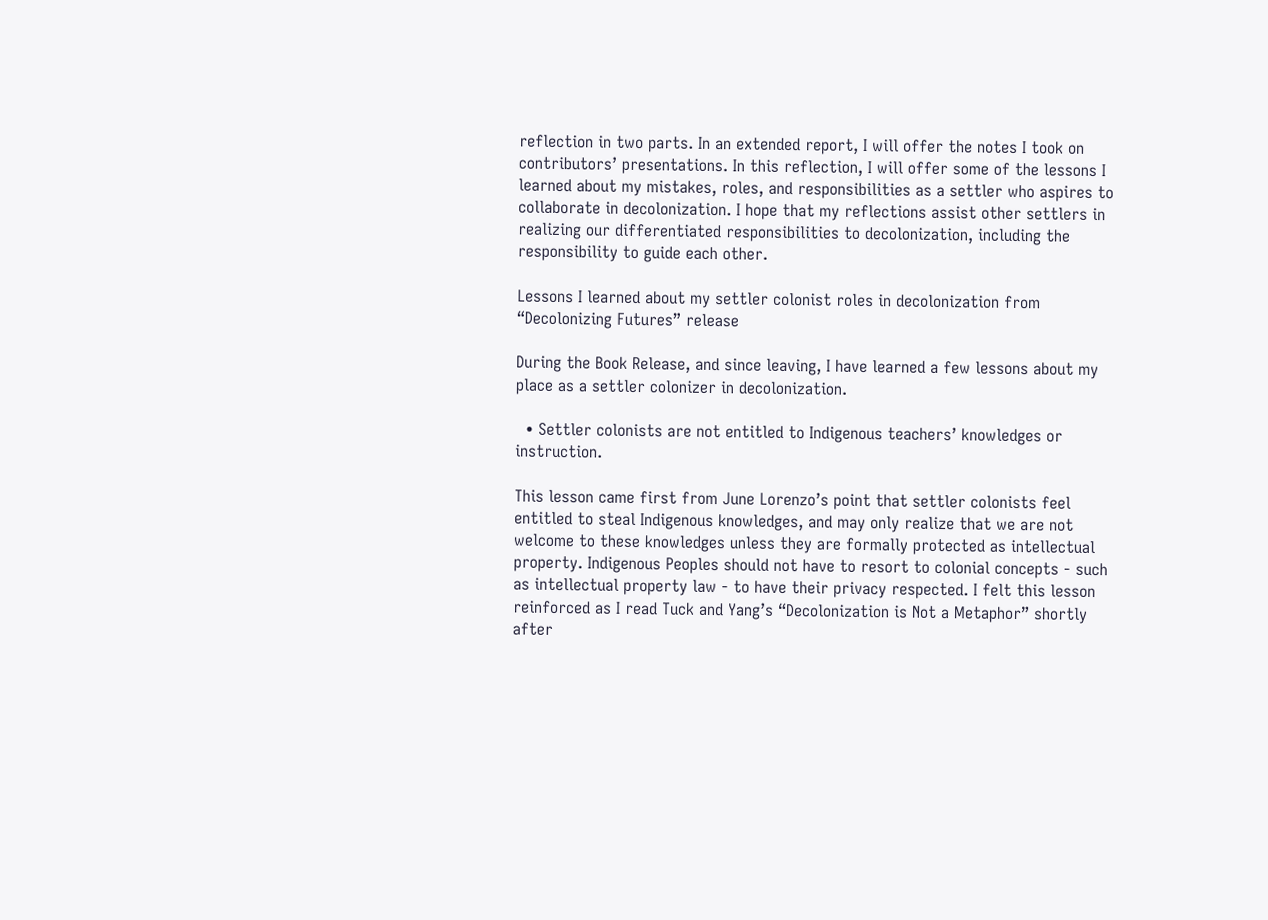reflection in two parts. In an extended report, I will offer the notes I took on contributors’ presentations. In this reflection, I will offer some of the lessons I learned about my mistakes, roles, and responsibilities as a settler who aspires to collaborate in decolonization. I hope that my reflections assist other settlers in realizing our differentiated responsibilities to decolonization, including the responsibility to guide each other.

Lessons I learned about my settler colonist roles in decolonization from “Decolonizing Futures” release

During the Book Release, and since leaving, I have learned a few lessons about my place as a settler colonizer in decolonization.

  • Settler colonists are not entitled to Indigenous teachers’ knowledges or instruction.

This lesson came first from June Lorenzo’s point that settler colonists feel entitled to steal Indigenous knowledges, and may only realize that we are not welcome to these knowledges unless they are formally protected as intellectual property. Indigenous Peoples should not have to resort to colonial concepts - such as intellectual property law - to have their privacy respected. I felt this lesson reinforced as I read Tuck and Yang’s “Decolonization is Not a Metaphor” shortly after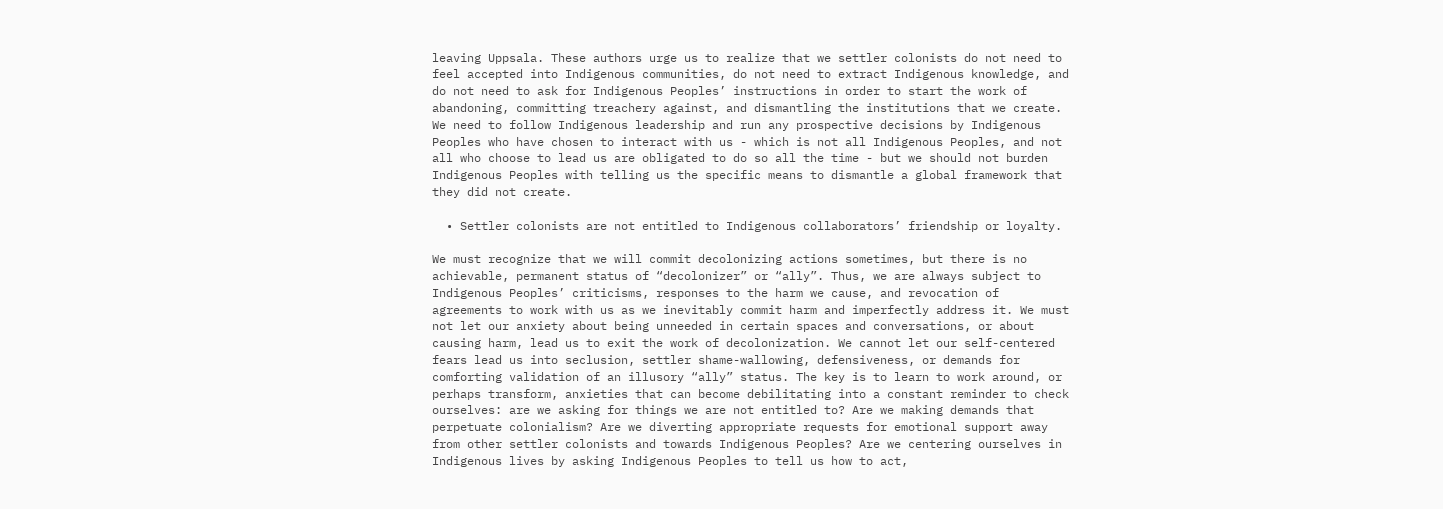leaving Uppsala. These authors urge us to realize that we settler colonists do not need to feel accepted into Indigenous communities, do not need to extract Indigenous knowledge, and do not need to ask for Indigenous Peoples’ instructions in order to start the work of abandoning, committing treachery against, and dismantling the institutions that we create. We need to follow Indigenous leadership and run any prospective decisions by Indigenous Peoples who have chosen to interact with us - which is not all Indigenous Peoples, and not all who choose to lead us are obligated to do so all the time - but we should not burden Indigenous Peoples with telling us the specific means to dismantle a global framework that they did not create.

  • Settler colonists are not entitled to Indigenous collaborators’ friendship or loyalty.

We must recognize that we will commit decolonizing actions sometimes, but there is no achievable, permanent status of “decolonizer” or “ally”. Thus, we are always subject to Indigenous Peoples’ criticisms, responses to the harm we cause, and revocation of agreements to work with us as we inevitably commit harm and imperfectly address it. We must not let our anxiety about being unneeded in certain spaces and conversations, or about causing harm, lead us to exit the work of decolonization. We cannot let our self-centered fears lead us into seclusion, settler shame-wallowing, defensiveness, or demands for comforting validation of an illusory “ally” status. The key is to learn to work around, or perhaps transform, anxieties that can become debilitating into a constant reminder to check ourselves: are we asking for things we are not entitled to? Are we making demands that perpetuate colonialism? Are we diverting appropriate requests for emotional support away from other settler colonists and towards Indigenous Peoples? Are we centering ourselves in Indigenous lives by asking Indigenous Peoples to tell us how to act,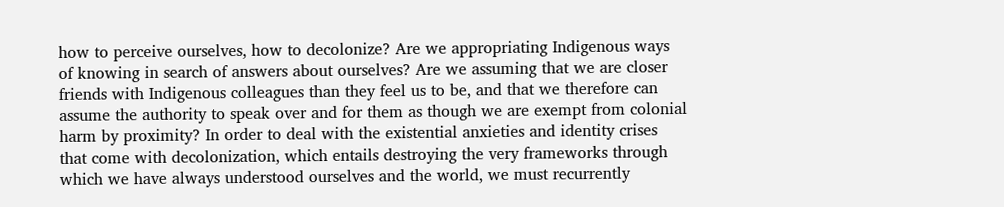how to perceive ourselves, how to decolonize? Are we appropriating Indigenous ways of knowing in search of answers about ourselves? Are we assuming that we are closer friends with Indigenous colleagues than they feel us to be, and that we therefore can assume the authority to speak over and for them as though we are exempt from colonial harm by proximity? In order to deal with the existential anxieties and identity crises that come with decolonization, which entails destroying the very frameworks through which we have always understood ourselves and the world, we must recurrently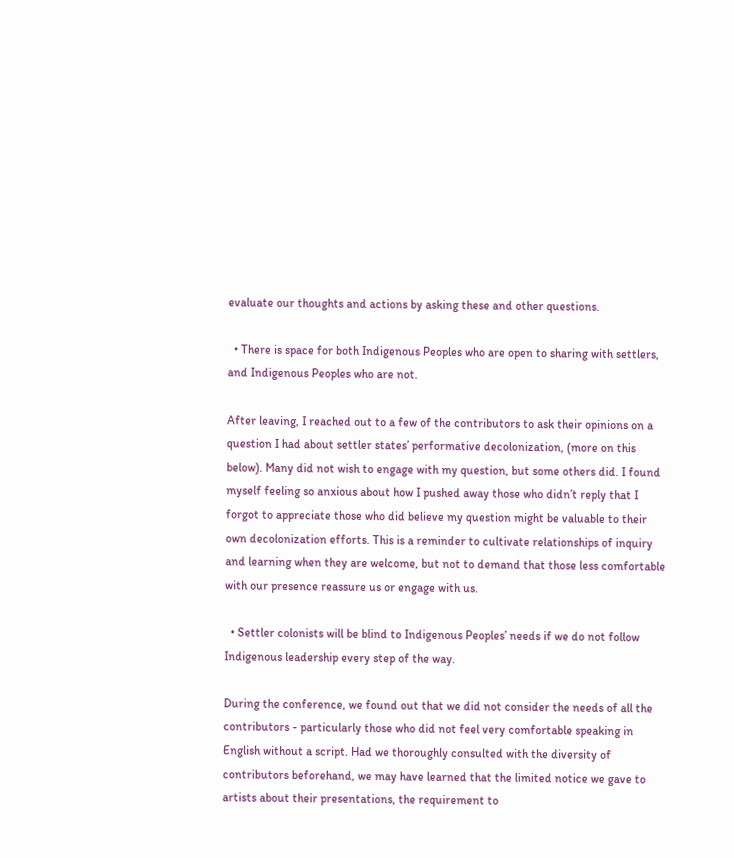evaluate our thoughts and actions by asking these and other questions.

  • There is space for both Indigenous Peoples who are open to sharing with settlers, and Indigenous Peoples who are not.

After leaving, I reached out to a few of the contributors to ask their opinions on a question I had about settler states’ performative decolonization, (more on this below). Many did not wish to engage with my question, but some others did. I found myself feeling so anxious about how I pushed away those who didn’t reply that I forgot to appreciate those who did believe my question might be valuable to their own decolonization efforts. This is a reminder to cultivate relationships of inquiry and learning when they are welcome, but not to demand that those less comfortable with our presence reassure us or engage with us.

  • Settler colonists will be blind to Indigenous Peoples’ needs if we do not follow Indigenous leadership every step of the way.

During the conference, we found out that we did not consider the needs of all the contributors - particularly those who did not feel very comfortable speaking in English without a script. Had we thoroughly consulted with the diversity of contributors beforehand, we may have learned that the limited notice we gave to artists about their presentations, the requirement to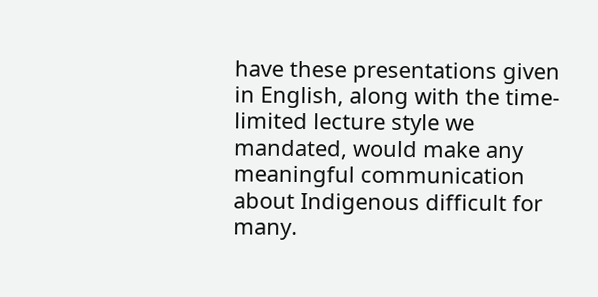have these presentations given in English, along with the time-limited lecture style we mandated, would make any meaningful communication about Indigenous difficult for many.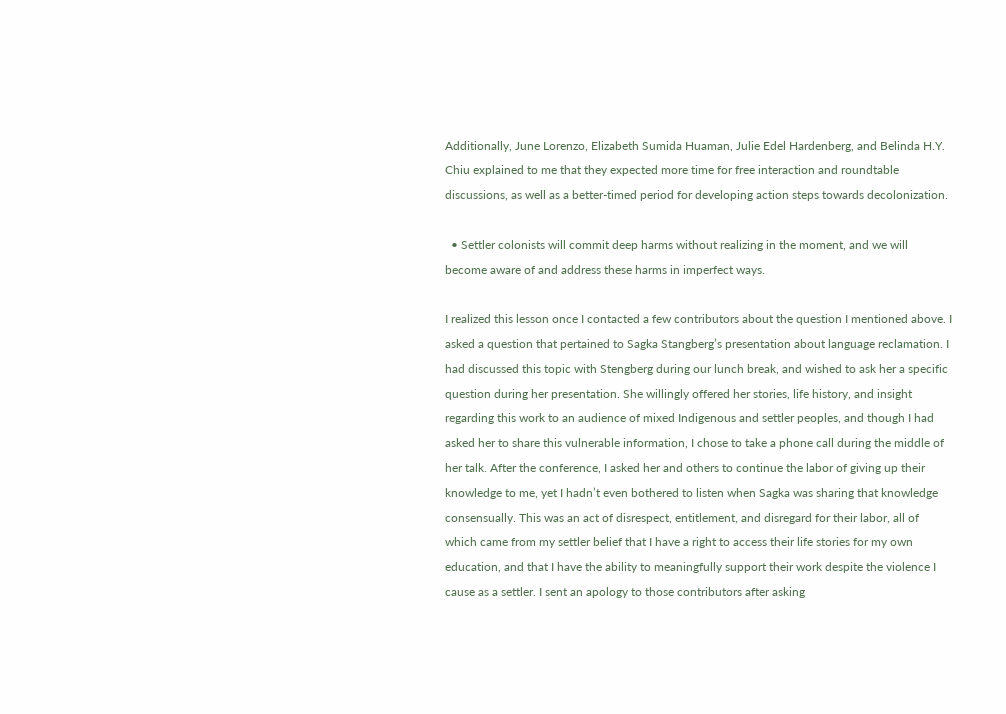Additionally, June Lorenzo, Elizabeth Sumida Huaman, Julie Edel Hardenberg, and Belinda H.Y. Chiu explained to me that they expected more time for free interaction and roundtable discussions, as well as a better-timed period for developing action steps towards decolonization.

  • Settler colonists will commit deep harms without realizing in the moment, and we will become aware of and address these harms in imperfect ways.

I realized this lesson once I contacted a few contributors about the question I mentioned above. I asked a question that pertained to Sagka Stangberg’s presentation about language reclamation. I had discussed this topic with Stengberg during our lunch break, and wished to ask her a specific question during her presentation. She willingly offered her stories, life history, and insight regarding this work to an audience of mixed Indigenous and settler peoples, and though I had asked her to share this vulnerable information, I chose to take a phone call during the middle of her talk. After the conference, I asked her and others to continue the labor of giving up their knowledge to me, yet I hadn’t even bothered to listen when Sagka was sharing that knowledge consensually. This was an act of disrespect, entitlement, and disregard for their labor, all of which came from my settler belief that I have a right to access their life stories for my own education, and that I have the ability to meaningfully support their work despite the violence I cause as a settler. I sent an apology to those contributors after asking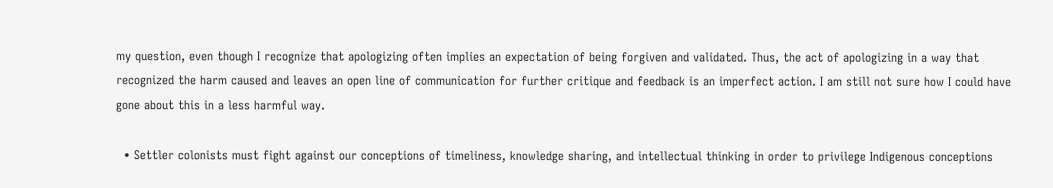my question, even though I recognize that apologizing often implies an expectation of being forgiven and validated. Thus, the act of apologizing in a way that recognized the harm caused and leaves an open line of communication for further critique and feedback is an imperfect action. I am still not sure how I could have gone about this in a less harmful way.

  • Settler colonists must fight against our conceptions of timeliness, knowledge sharing, and intellectual thinking in order to privilege Indigenous conceptions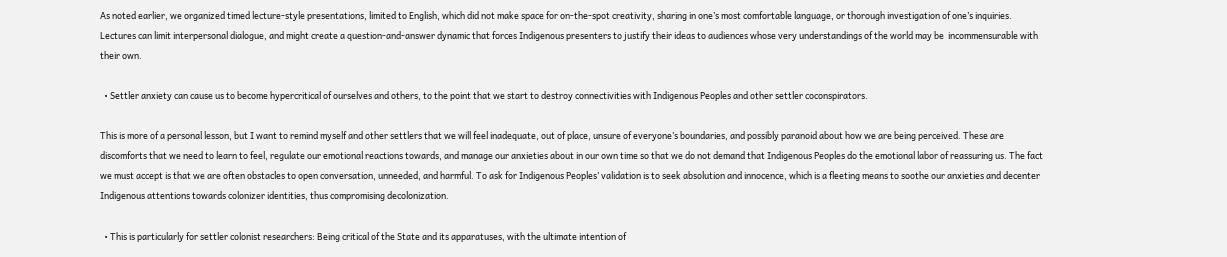As noted earlier, we organized timed lecture-style presentations, limited to English, which did not make space for on-the-spot creativity, sharing in one’s most comfortable language, or thorough investigation of one’s inquiries. Lectures can limit interpersonal dialogue, and might create a question-and-answer dynamic that forces Indigenous presenters to justify their ideas to audiences whose very understandings of the world may be  incommensurable with their own.

  • Settler anxiety can cause us to become hypercritical of ourselves and others, to the point that we start to destroy connectivities with Indigenous Peoples and other settler coconspirators.

This is more of a personal lesson, but I want to remind myself and other settlers that we will feel inadequate, out of place, unsure of everyone’s boundaries, and possibly paranoid about how we are being perceived. These are discomforts that we need to learn to feel, regulate our emotional reactions towards, and manage our anxieties about in our own time so that we do not demand that Indigenous Peoples do the emotional labor of reassuring us. The fact we must accept is that we are often obstacles to open conversation, unneeded, and harmful. To ask for Indigenous Peoples’ validation is to seek absolution and innocence, which is a fleeting means to soothe our anxieties and decenter Indigenous attentions towards colonizer identities, thus compromising decolonization.

  • This is particularly for settler colonist researchers: Being critical of the State and its apparatuses, with the ultimate intention of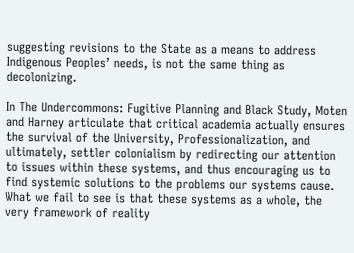suggesting revisions to the State as a means to address Indigenous Peoples’ needs, is not the same thing as decolonizing.

In The Undercommons: Fugitive Planning and Black Study, Moten and Harney articulate that critical academia actually ensures the survival of the University, Professionalization, and ultimately, settler colonialism by redirecting our attention to issues within these systems, and thus encouraging us to find systemic solutions to the problems our systems cause. What we fail to see is that these systems as a whole, the very framework of reality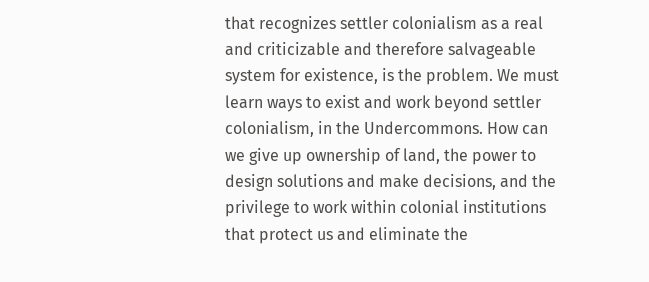that recognizes settler colonialism as a real and criticizable and therefore salvageable system for existence, is the problem. We must learn ways to exist and work beyond settler colonialism, in the Undercommons. How can we give up ownership of land, the power to design solutions and make decisions, and the privilege to work within colonial institutions that protect us and eliminate the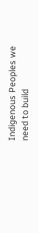Indigenous Peoples we need to build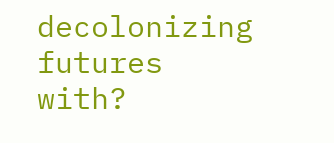decolonizing futures with?